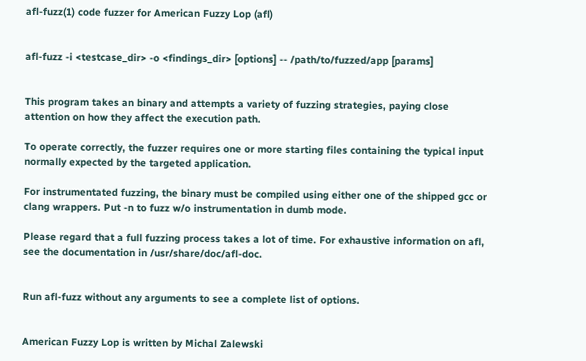afl-fuzz(1) code fuzzer for American Fuzzy Lop (afl)


afl-fuzz -i <testcase_dir> -o <findings_dir> [options] -- /path/to/fuzzed/app [params]


This program takes an binary and attempts a variety of fuzzing strategies, paying close attention on how they affect the execution path.

To operate correctly, the fuzzer requires one or more starting files containing the typical input normally expected by the targeted application.

For instrumentated fuzzing, the binary must be compiled using either one of the shipped gcc or clang wrappers. Put -n to fuzz w/o instrumentation in dumb mode.

Please regard that a full fuzzing process takes a lot of time. For exhaustive information on afl, see the documentation in /usr/share/doc/afl-doc.


Run afl-fuzz without any arguments to see a complete list of options.


American Fuzzy Lop is written by Michal Zalewski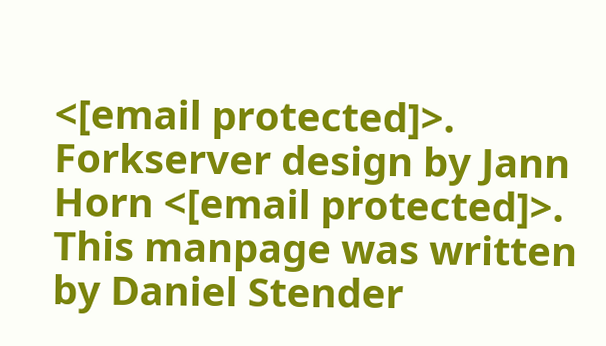<[email protected]>. Forkserver design by Jann Horn <[email protected]>. This manpage was written by Daniel Stender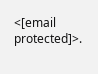<[email protected]>.